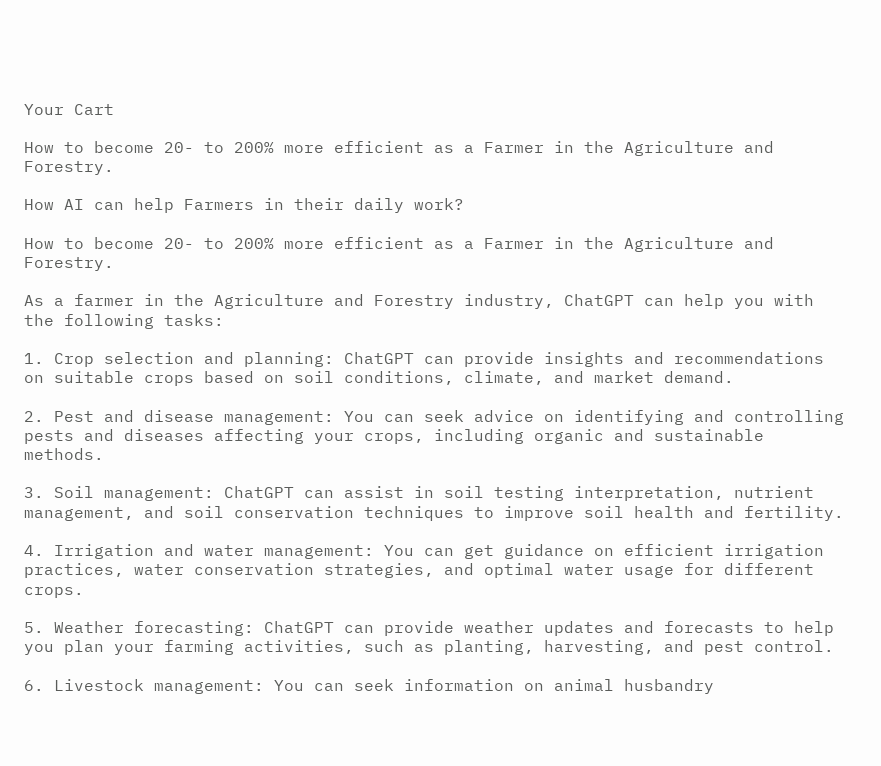Your Cart

How to become 20- to 200% more efficient as a Farmer in the Agriculture and Forestry.

How AI can help Farmers in their daily work?

How to become 20- to 200% more efficient as a Farmer in the Agriculture and Forestry.

As a farmer in the Agriculture and Forestry industry, ChatGPT can help you with the following tasks:

1. Crop selection and planning: ChatGPT can provide insights and recommendations on suitable crops based on soil conditions, climate, and market demand.

2. Pest and disease management: You can seek advice on identifying and controlling pests and diseases affecting your crops, including organic and sustainable methods.

3. Soil management: ChatGPT can assist in soil testing interpretation, nutrient management, and soil conservation techniques to improve soil health and fertility.

4. Irrigation and water management: You can get guidance on efficient irrigation practices, water conservation strategies, and optimal water usage for different crops.

5. Weather forecasting: ChatGPT can provide weather updates and forecasts to help you plan your farming activities, such as planting, harvesting, and pest control.

6. Livestock management: You can seek information on animal husbandry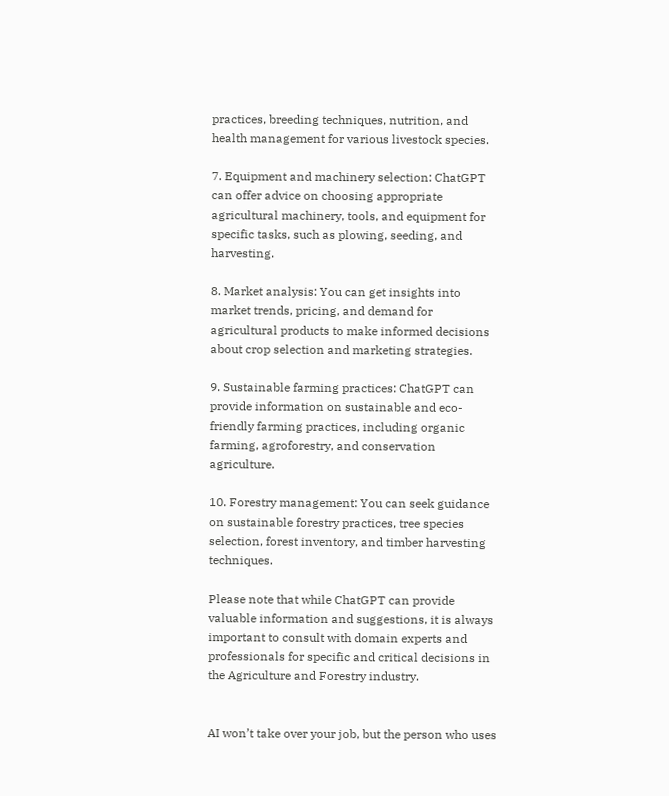practices, breeding techniques, nutrition, and health management for various livestock species.

7. Equipment and machinery selection: ChatGPT can offer advice on choosing appropriate agricultural machinery, tools, and equipment for specific tasks, such as plowing, seeding, and harvesting.

8. Market analysis: You can get insights into market trends, pricing, and demand for agricultural products to make informed decisions about crop selection and marketing strategies.

9. Sustainable farming practices: ChatGPT can provide information on sustainable and eco-friendly farming practices, including organic farming, agroforestry, and conservation agriculture.

10. Forestry management: You can seek guidance on sustainable forestry practices, tree species selection, forest inventory, and timber harvesting techniques.

Please note that while ChatGPT can provide valuable information and suggestions, it is always important to consult with domain experts and professionals for specific and critical decisions in the Agriculture and Forestry industry.


AI won’t take over your job, but the person who uses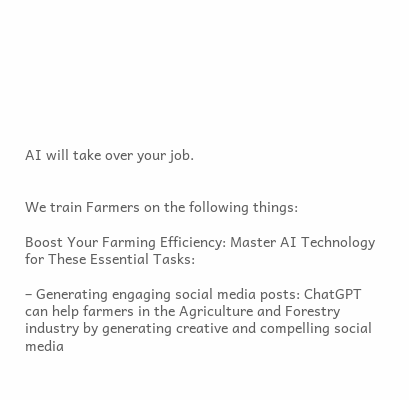AI will take over your job.


We train Farmers on the following things:

Boost Your Farming Efficiency: Master AI Technology for These Essential Tasks:

– Generating engaging social media posts: ChatGPT can help farmers in the Agriculture and Forestry industry by generating creative and compelling social media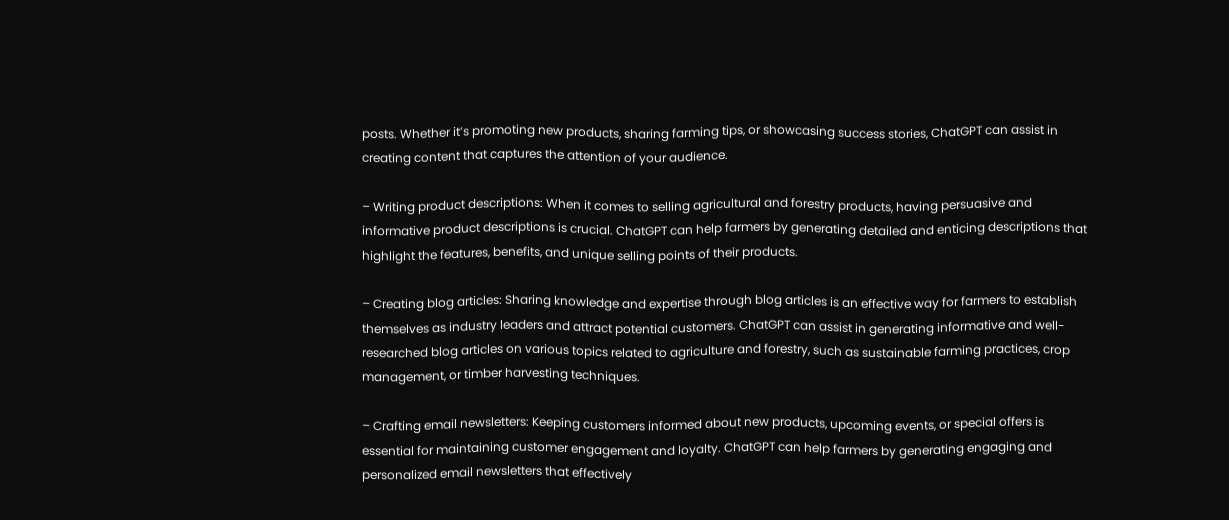posts. Whether it’s promoting new products, sharing farming tips, or showcasing success stories, ChatGPT can assist in creating content that captures the attention of your audience.

– Writing product descriptions: When it comes to selling agricultural and forestry products, having persuasive and informative product descriptions is crucial. ChatGPT can help farmers by generating detailed and enticing descriptions that highlight the features, benefits, and unique selling points of their products.

– Creating blog articles: Sharing knowledge and expertise through blog articles is an effective way for farmers to establish themselves as industry leaders and attract potential customers. ChatGPT can assist in generating informative and well-researched blog articles on various topics related to agriculture and forestry, such as sustainable farming practices, crop management, or timber harvesting techniques.

– Crafting email newsletters: Keeping customers informed about new products, upcoming events, or special offers is essential for maintaining customer engagement and loyalty. ChatGPT can help farmers by generating engaging and personalized email newsletters that effectively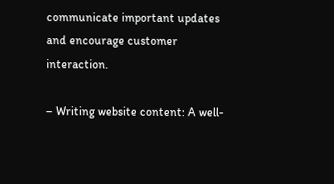communicate important updates and encourage customer interaction.

– Writing website content: A well-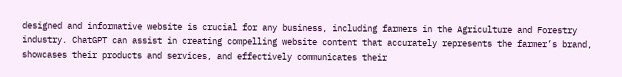designed and informative website is crucial for any business, including farmers in the Agriculture and Forestry industry. ChatGPT can assist in creating compelling website content that accurately represents the farmer’s brand, showcases their products and services, and effectively communicates their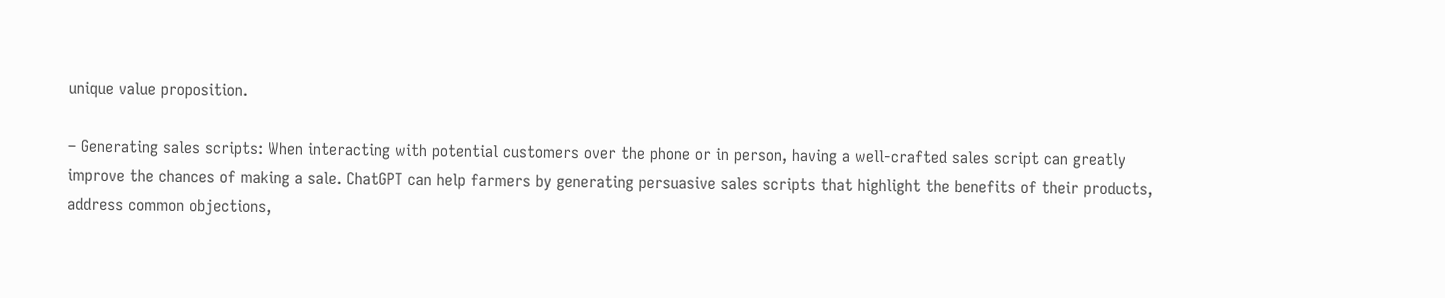unique value proposition.

– Generating sales scripts: When interacting with potential customers over the phone or in person, having a well-crafted sales script can greatly improve the chances of making a sale. ChatGPT can help farmers by generating persuasive sales scripts that highlight the benefits of their products, address common objections,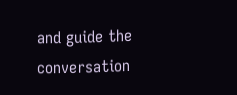and guide the conversation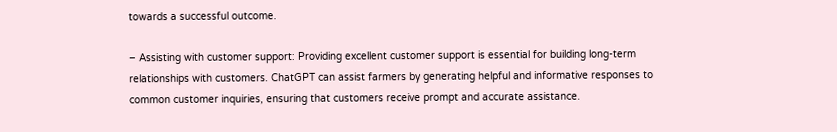towards a successful outcome.

– Assisting with customer support: Providing excellent customer support is essential for building long-term relationships with customers. ChatGPT can assist farmers by generating helpful and informative responses to common customer inquiries, ensuring that customers receive prompt and accurate assistance.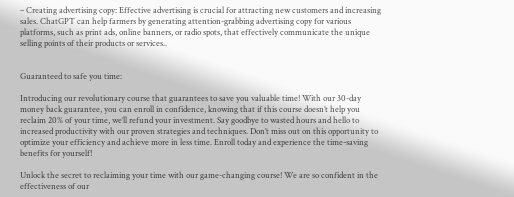– Creating advertising copy: Effective advertising is crucial for attracting new customers and increasing sales. ChatGPT can help farmers by generating attention-grabbing advertising copy for various platforms, such as print ads, online banners, or radio spots, that effectively communicate the unique selling points of their products or services..


Guaranteed to safe you time:

Introducing our revolutionary course that guarantees to save you valuable time! With our 30-day money back guarantee, you can enroll in confidence, knowing that if this course doesn’t help you reclaim 20% of your time, we’ll refund your investment. Say goodbye to wasted hours and hello to increased productivity with our proven strategies and techniques. Don’t miss out on this opportunity to optimize your efficiency and achieve more in less time. Enroll today and experience the time-saving benefits for yourself!

Unlock the secret to reclaiming your time with our game-changing course! We are so confident in the effectiveness of our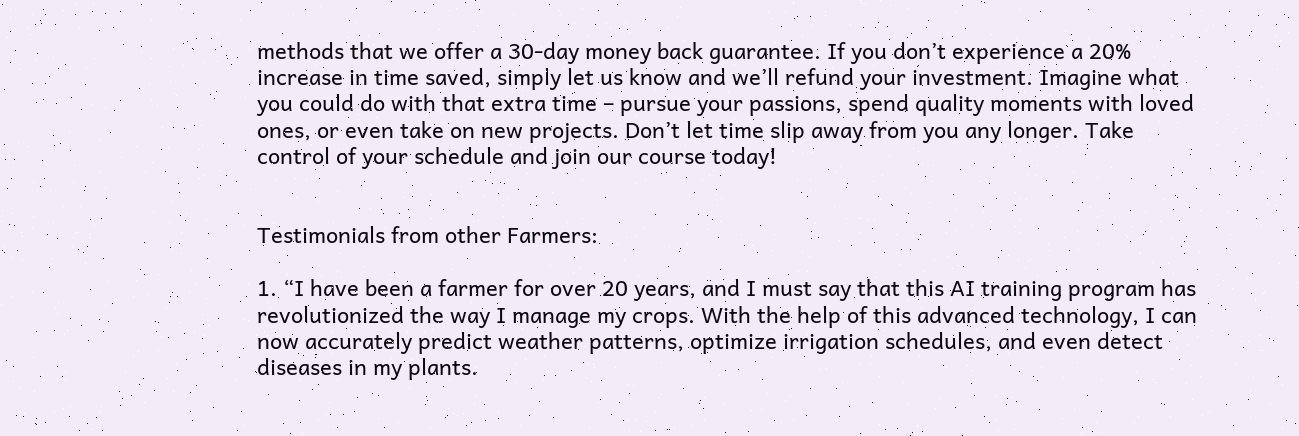methods that we offer a 30-day money back guarantee. If you don’t experience a 20% increase in time saved, simply let us know and we’ll refund your investment. Imagine what you could do with that extra time – pursue your passions, spend quality moments with loved ones, or even take on new projects. Don’t let time slip away from you any longer. Take control of your schedule and join our course today!


Testimonials from other Farmers:

1. “I have been a farmer for over 20 years, and I must say that this AI training program has revolutionized the way I manage my crops. With the help of this advanced technology, I can now accurately predict weather patterns, optimize irrigation schedules, and even detect diseases in my plants.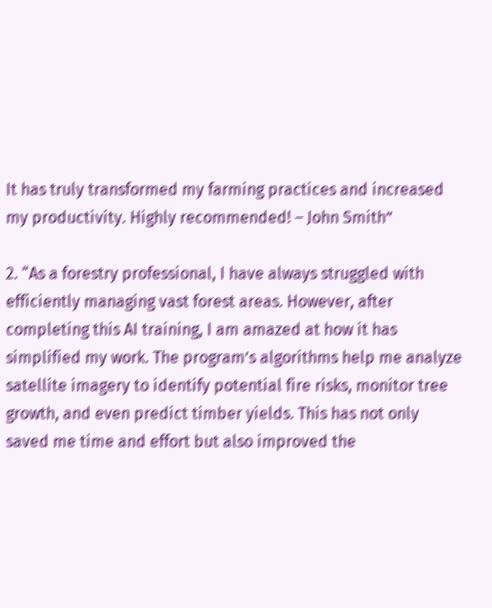It has truly transformed my farming practices and increased my productivity. Highly recommended! – John Smith”

2. “As a forestry professional, I have always struggled with efficiently managing vast forest areas. However, after completing this AI training, I am amazed at how it has simplified my work. The program’s algorithms help me analyze satellite imagery to identify potential fire risks, monitor tree growth, and even predict timber yields. This has not only saved me time and effort but also improved the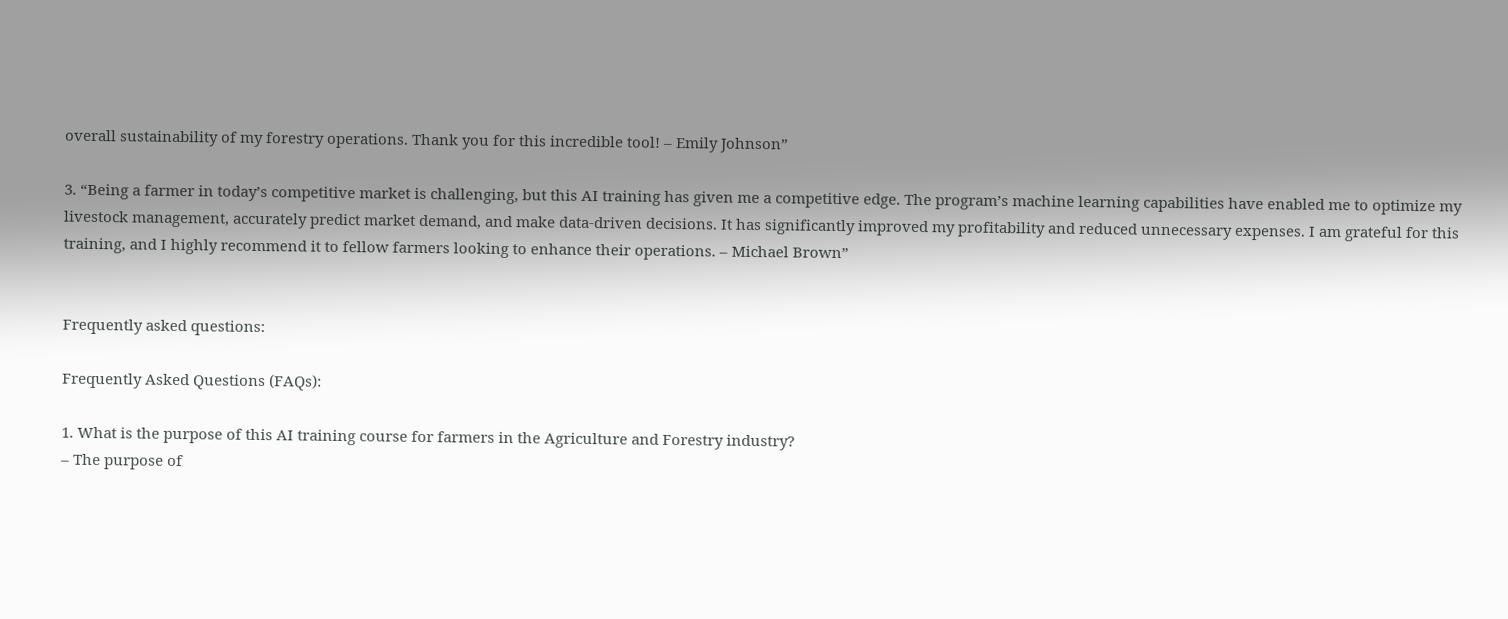overall sustainability of my forestry operations. Thank you for this incredible tool! – Emily Johnson”

3. “Being a farmer in today’s competitive market is challenging, but this AI training has given me a competitive edge. The program’s machine learning capabilities have enabled me to optimize my livestock management, accurately predict market demand, and make data-driven decisions. It has significantly improved my profitability and reduced unnecessary expenses. I am grateful for this training, and I highly recommend it to fellow farmers looking to enhance their operations. – Michael Brown”


Frequently asked questions:

Frequently Asked Questions (FAQs):

1. What is the purpose of this AI training course for farmers in the Agriculture and Forestry industry?
– The purpose of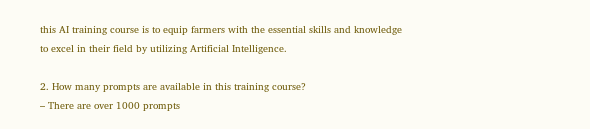this AI training course is to equip farmers with the essential skills and knowledge to excel in their field by utilizing Artificial Intelligence.

2. How many prompts are available in this training course?
– There are over 1000 prompts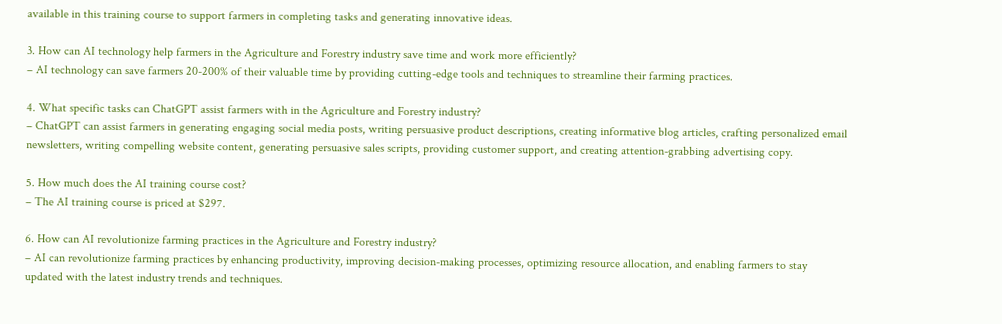available in this training course to support farmers in completing tasks and generating innovative ideas.

3. How can AI technology help farmers in the Agriculture and Forestry industry save time and work more efficiently?
– AI technology can save farmers 20-200% of their valuable time by providing cutting-edge tools and techniques to streamline their farming practices.

4. What specific tasks can ChatGPT assist farmers with in the Agriculture and Forestry industry?
– ChatGPT can assist farmers in generating engaging social media posts, writing persuasive product descriptions, creating informative blog articles, crafting personalized email newsletters, writing compelling website content, generating persuasive sales scripts, providing customer support, and creating attention-grabbing advertising copy.

5. How much does the AI training course cost?
– The AI training course is priced at $297.

6. How can AI revolutionize farming practices in the Agriculture and Forestry industry?
– AI can revolutionize farming practices by enhancing productivity, improving decision-making processes, optimizing resource allocation, and enabling farmers to stay updated with the latest industry trends and techniques.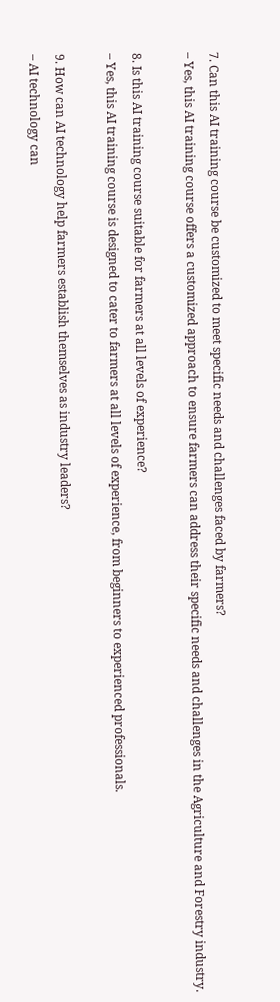7. Can this AI training course be customized to meet specific needs and challenges faced by farmers?
– Yes, this AI training course offers a customized approach to ensure farmers can address their specific needs and challenges in the Agriculture and Forestry industry.

8. Is this AI training course suitable for farmers at all levels of experience?
– Yes, this AI training course is designed to cater to farmers at all levels of experience, from beginners to experienced professionals.

9. How can AI technology help farmers establish themselves as industry leaders?
– AI technology can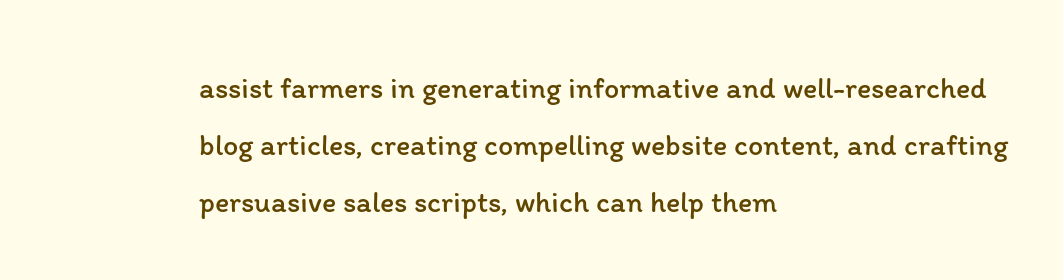assist farmers in generating informative and well-researched blog articles, creating compelling website content, and crafting persuasive sales scripts, which can help them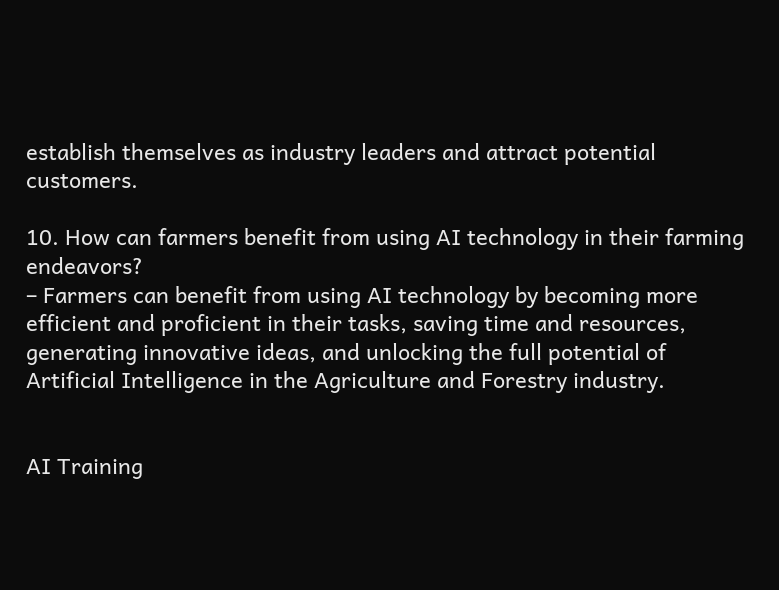establish themselves as industry leaders and attract potential customers.

10. How can farmers benefit from using AI technology in their farming endeavors?
– Farmers can benefit from using AI technology by becoming more efficient and proficient in their tasks, saving time and resources, generating innovative ideas, and unlocking the full potential of Artificial Intelligence in the Agriculture and Forestry industry.


AI Training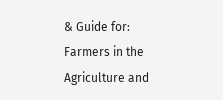& Guide for: Farmers in the Agriculture and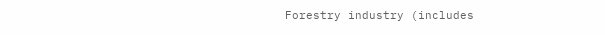Forestry industry (includes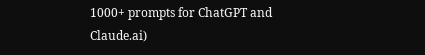1000+ prompts for ChatGPT and Claude.ai)